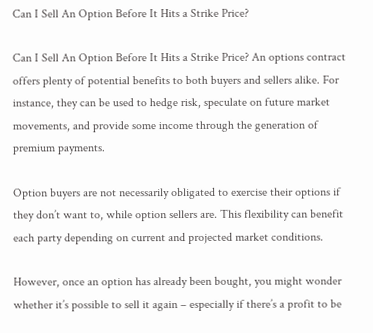Can I Sell An Option Before It Hits a Strike Price?

Can I Sell An Option Before It Hits a Strike Price? An options contract offers plenty of potential benefits to both buyers and sellers alike. For instance, they can be used to hedge risk, speculate on future market movements, and provide some income through the generation of premium payments.

Option buyers are not necessarily obligated to exercise their options if they don’t want to, while option sellers are. This flexibility can benefit each party depending on current and projected market conditions.

However, once an option has already been bought, you might wonder whether it’s possible to sell it again – especially if there’s a profit to be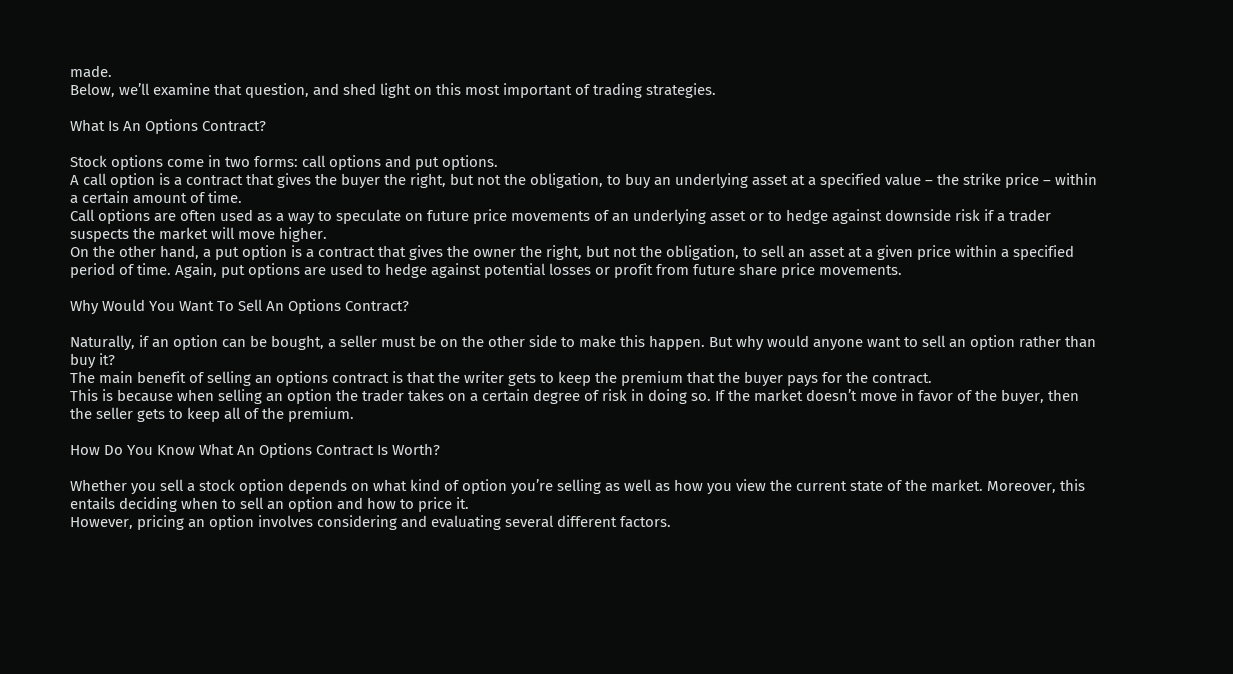made.
Below, we’ll examine that question, and shed light on this most important of trading strategies.

What Is An Options Contract?

Stock options come in two forms: call options and put options.
A call option is a contract that gives the buyer the right, but not the obligation, to buy an underlying asset at a specified value – the strike price – within a certain amount of time.
Call options are often used as a way to speculate on future price movements of an underlying asset or to hedge against downside risk if a trader suspects the market will move higher.
On the other hand, a put option is a contract that gives the owner the right, but not the obligation, to sell an asset at a given price within a specified period of time. Again, put options are used to hedge against potential losses or profit from future share price movements.

Why Would You Want To Sell An Options Contract?

Naturally, if an option can be bought, a seller must be on the other side to make this happen. But why would anyone want to sell an option rather than buy it?
The main benefit of selling an options contract is that the writer gets to keep the premium that the buyer pays for the contract.
This is because when selling an option the trader takes on a certain degree of risk in doing so. If the market doesn’t move in favor of the buyer, then the seller gets to keep all of the premium.

How Do You Know What An Options Contract Is Worth?

Whether you sell a stock option depends on what kind of option you’re selling as well as how you view the current state of the market. Moreover, this entails deciding when to sell an option and how to price it.
However, pricing an option involves considering and evaluating several different factors.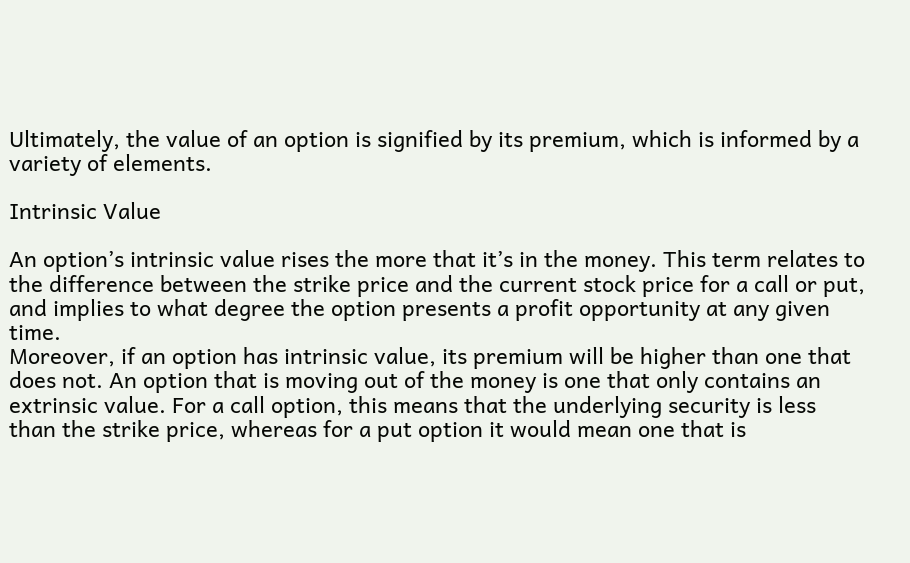Ultimately, the value of an option is signified by its premium, which is informed by a variety of elements.

Intrinsic Value

An option’s intrinsic value rises the more that it’s in the money. This term relates to the difference between the strike price and the current stock price for a call or put, and implies to what degree the option presents a profit opportunity at any given time.
Moreover, if an option has intrinsic value, its premium will be higher than one that does not. An option that is moving out of the money is one that only contains an extrinsic value. For a call option, this means that the underlying security is less than the strike price, whereas for a put option it would mean one that is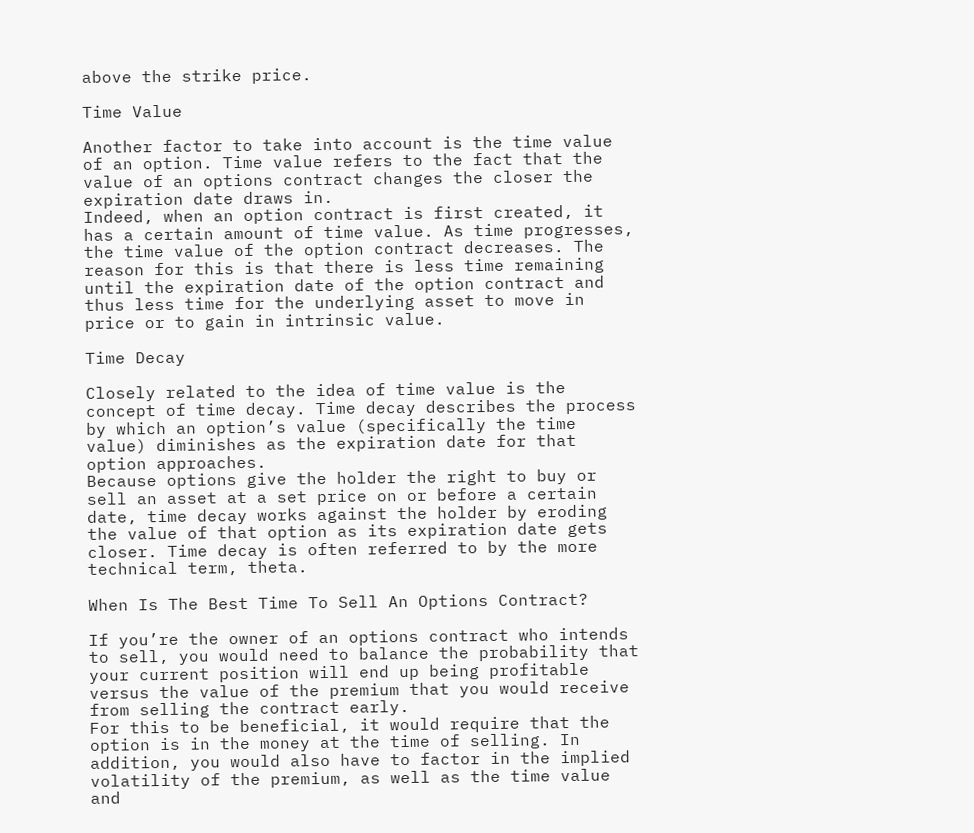above the strike price.

Time Value

Another factor to take into account is the time value of an option. Time value refers to the fact that the value of an options contract changes the closer the expiration date draws in.
Indeed, when an option contract is first created, it has a certain amount of time value. As time progresses, the time value of the option contract decreases. The reason for this is that there is less time remaining until the expiration date of the option contract and thus less time for the underlying asset to move in price or to gain in intrinsic value.

Time Decay

Closely related to the idea of time value is the concept of time decay. Time decay describes the process by which an option’s value (specifically the time value) diminishes as the expiration date for that option approaches.
Because options give the holder the right to buy or sell an asset at a set price on or before a certain date, time decay works against the holder by eroding the value of that option as its expiration date gets closer. Time decay is often referred to by the more technical term, theta.

When Is The Best Time To Sell An Options Contract?

If you’re the owner of an options contract who intends to sell, you would need to balance the probability that your current position will end up being profitable versus the value of the premium that you would receive from selling the contract early.
For this to be beneficial, it would require that the option is in the money at the time of selling. In addition, you would also have to factor in the implied volatility of the premium, as well as the time value and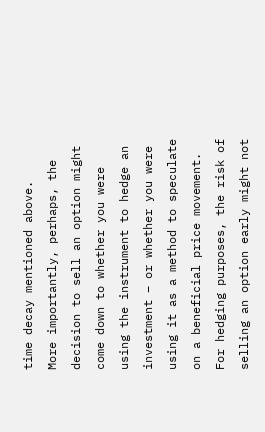time decay mentioned above.
More importantly, perhaps, the decision to sell an option might come down to whether you were using the instrument to hedge an investment – or whether you were using it as a method to speculate on a beneficial price movement.
For hedging purposes, the risk of selling an option early might not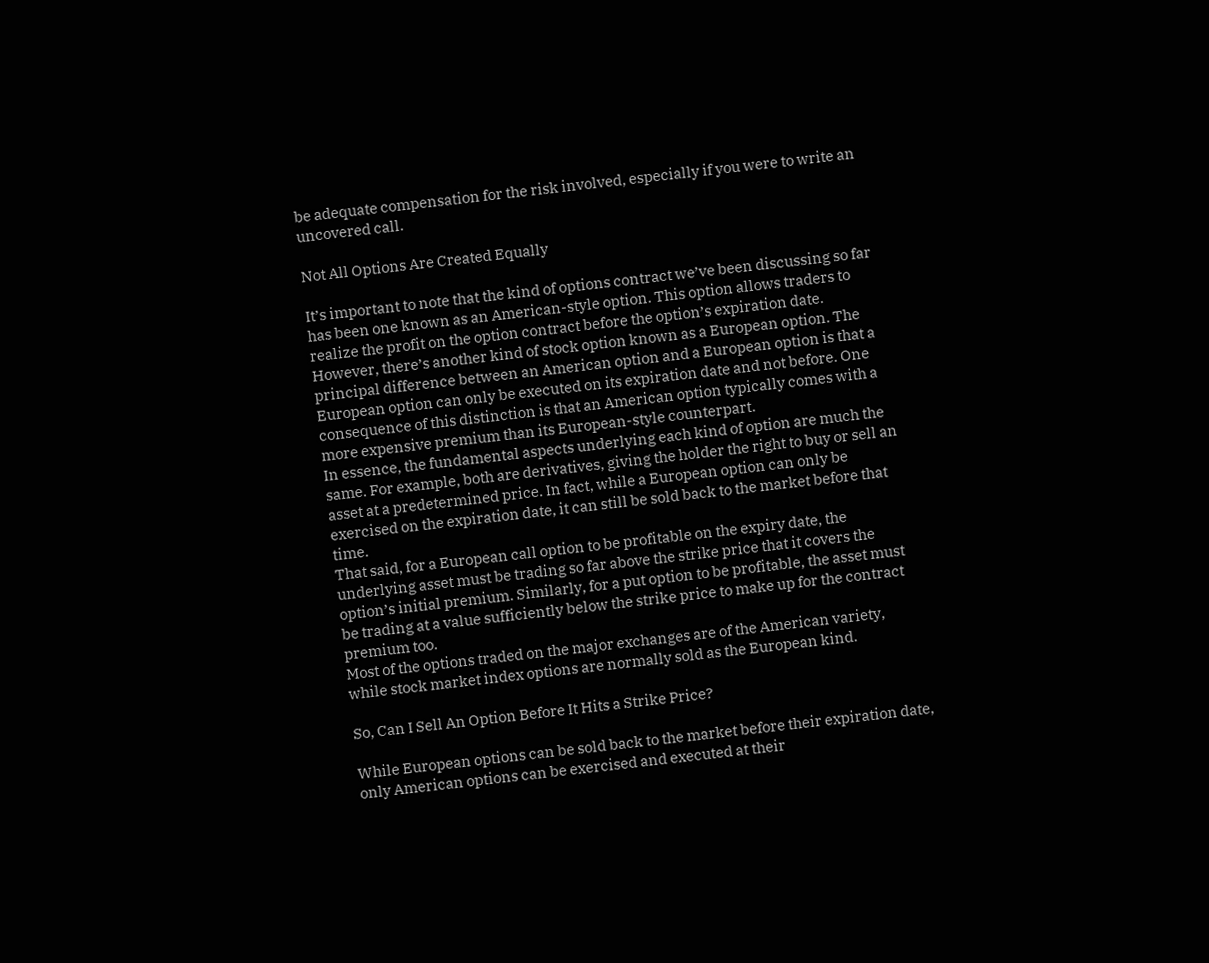be adequate compensation for the risk involved, especially if you were to write an uncovered call.

Not All Options Are Created Equally

It’s important to note that the kind of options contract we’ve been discussing so far has been one known as an American-style option. This option allows traders to realize the profit on the option contract before the option’s expiration date.
However, there’s another kind of stock option known as a European option. The principal difference between an American option and a European option is that a European option can only be executed on its expiration date and not before. One consequence of this distinction is that an American option typically comes with a more expensive premium than its European-style counterpart.
In essence, the fundamental aspects underlying each kind of option are much the same. For example, both are derivatives, giving the holder the right to buy or sell an asset at a predetermined price. In fact, while a European option can only be exercised on the expiration date, it can still be sold back to the market before that time.
That said, for a European call option to be profitable on the expiry date, the underlying asset must be trading so far above the strike price that it covers the option’s initial premium. Similarly, for a put option to be profitable, the asset must be trading at a value sufficiently below the strike price to make up for the contract premium too.
Most of the options traded on the major exchanges are of the American variety, while stock market index options are normally sold as the European kind.

So, Can I Sell An Option Before It Hits a Strike Price?

While European options can be sold back to the market before their expiration date, only American options can be exercised and executed at their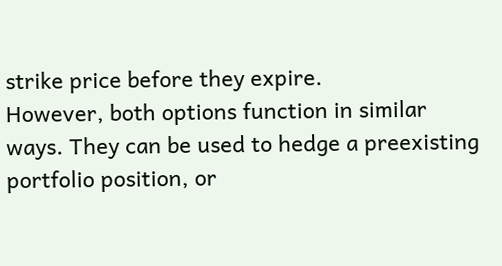strike price before they expire.
However, both options function in similar ways. They can be used to hedge a preexisting portfolio position, or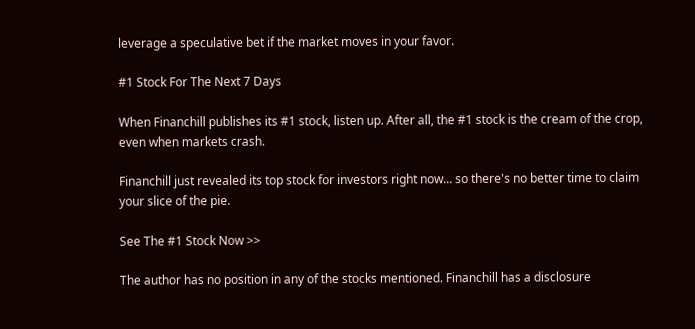leverage a speculative bet if the market moves in your favor.

#1 Stock For The Next 7 Days

When Financhill publishes its #1 stock, listen up. After all, the #1 stock is the cream of the crop, even when markets crash.

Financhill just revealed its top stock for investors right now... so there's no better time to claim your slice of the pie.

See The #1 Stock Now >>

The author has no position in any of the stocks mentioned. Financhill has a disclosure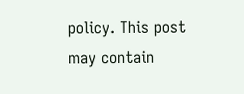policy. This post may contain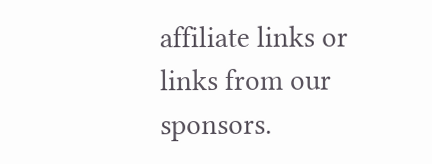affiliate links or links from our sponsors.